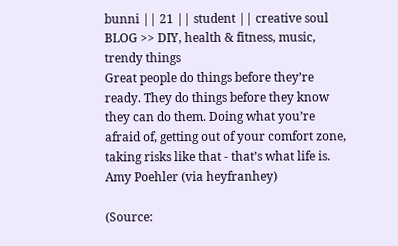bunni || 21 || student || creative soul
BLOG >> DIY, health & fitness, music, trendy things
Great people do things before they’re ready. They do things before they know they can do them. Doing what you’re afraid of, getting out of your comfort zone, taking risks like that - that’s what life is. Amy Poehler (via heyfranhey)

(Source: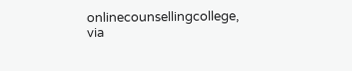onlinecounsellingcollege, via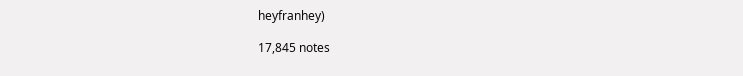heyfranhey)

17,845 notes